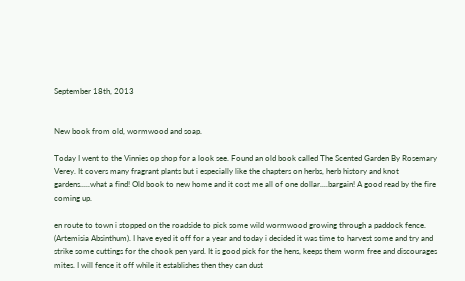September 18th, 2013


New book from old, wormwood and soap.

Today I went to the Vinnies op shop for a look see. Found an old book called The Scented Garden By Rosemary Verey. It covers many fragrant plants but i especially like the chapters on herbs, herb history and knot gardens.....what a find! Old book to new home and it cost me all of one dollar....bargain! A good read by the fire coming up.

en route to town i stopped on the roadside to pick some wild wormwood growing through a paddock fence. (Artemisia Absinthum). I have eyed it off for a year and today i decided it was time to harvest some and try and strike some cuttings for the chook pen yard. It is good pick for the hens, keeps them worm free and discourages mites. I will fence it off while it establishes then they can dust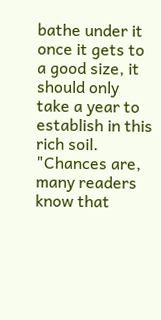bathe under it once it gets to a good size, it should only take a year to establish in this rich soil.
"Chances are, many readers know that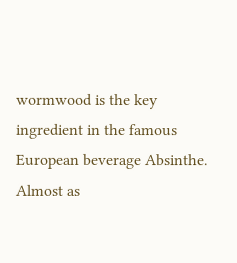wormwood is the key ingredient in the famous European beverage Absinthe. Almost as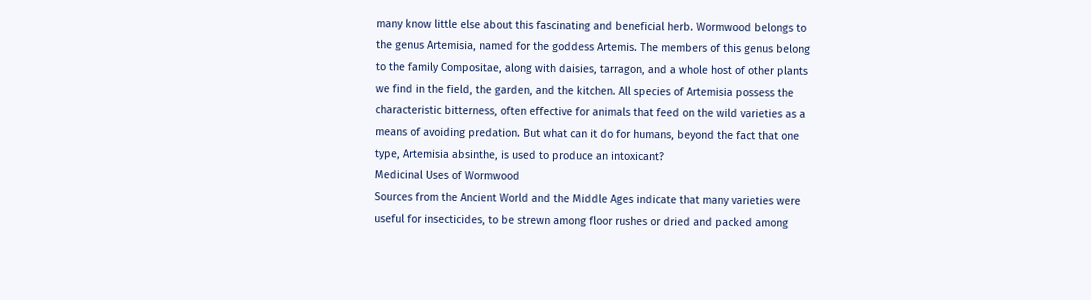many know little else about this fascinating and beneficial herb. Wormwood belongs to the genus Artemisia, named for the goddess Artemis. The members of this genus belong to the family Compositae, along with daisies, tarragon, and a whole host of other plants we find in the field, the garden, and the kitchen. All species of Artemisia possess the characteristic bitterness, often effective for animals that feed on the wild varieties as a means of avoiding predation. But what can it do for humans, beyond the fact that one type, Artemisia absinthe, is used to produce an intoxicant?
Medicinal Uses of Wormwood
Sources from the Ancient World and the Middle Ages indicate that many varieties were useful for insecticides, to be strewn among floor rushes or dried and packed among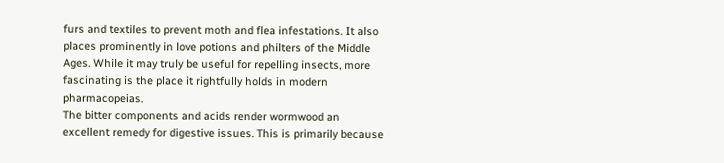furs and textiles to prevent moth and flea infestations. It also places prominently in love potions and philters of the Middle Ages. While it may truly be useful for repelling insects, more fascinating is the place it rightfully holds in modern pharmacopeias.
The bitter components and acids render wormwood an excellent remedy for digestive issues. This is primarily because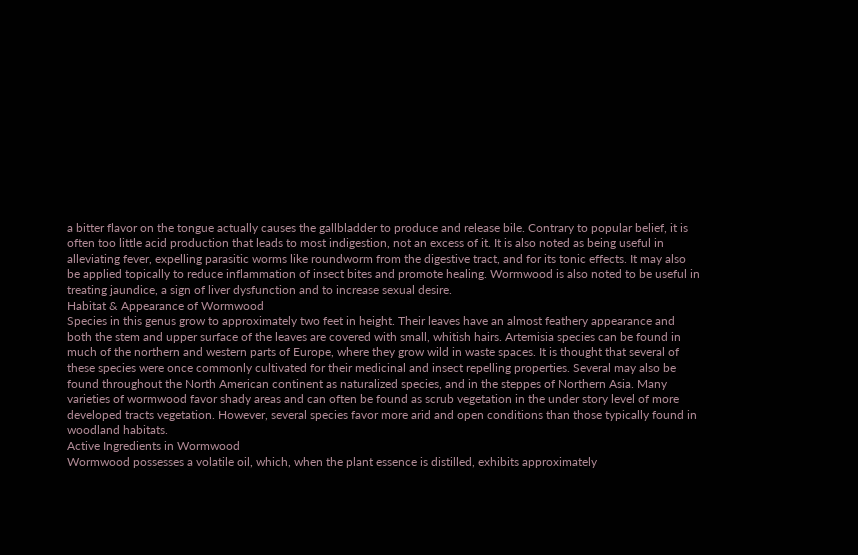a bitter flavor on the tongue actually causes the gallbladder to produce and release bile. Contrary to popular belief, it is often too little acid production that leads to most indigestion, not an excess of it. It is also noted as being useful in alleviating fever, expelling parasitic worms like roundworm from the digestive tract, and for its tonic effects. It may also be applied topically to reduce inflammation of insect bites and promote healing. Wormwood is also noted to be useful in treating jaundice, a sign of liver dysfunction and to increase sexual desire.
Habitat & Appearance of Wormwood
Species in this genus grow to approximately two feet in height. Their leaves have an almost feathery appearance and both the stem and upper surface of the leaves are covered with small, whitish hairs. Artemisia species can be found in much of the northern and western parts of Europe, where they grow wild in waste spaces. It is thought that several of these species were once commonly cultivated for their medicinal and insect repelling properties. Several may also be found throughout the North American continent as naturalized species, and in the steppes of Northern Asia. Many varieties of wormwood favor shady areas and can often be found as scrub vegetation in the under story level of more developed tracts vegetation. However, several species favor more arid and open conditions than those typically found in woodland habitats.
Active Ingredients in Wormwood
Wormwood possesses a volatile oil, which, when the plant essence is distilled, exhibits approximately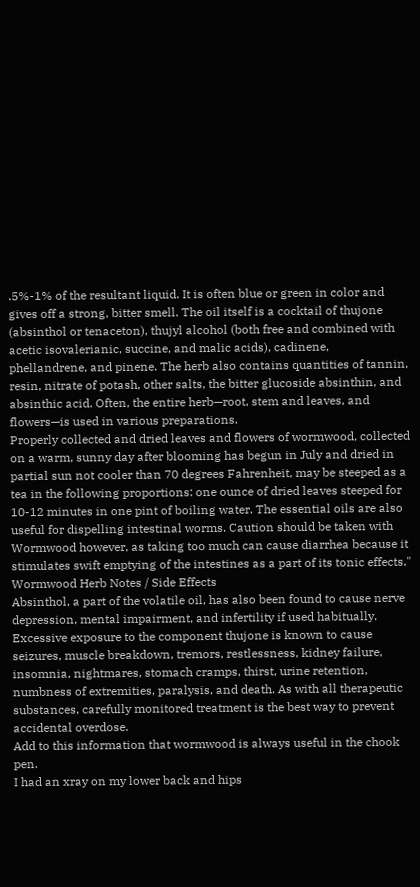.5%-1% of the resultant liquid. It is often blue or green in color and gives off a strong, bitter smell. The oil itself is a cocktail of thujone (absinthol or tenaceton), thujyl alcohol (both free and combined with acetic isovalerianic, succine, and malic acids), cadinene, phellandrene, and pinene. The herb also contains quantities of tannin, resin, nitrate of potash, other salts, the bitter glucoside absinthin, and absinthic acid. Often, the entire herb—root, stem and leaves, and flowers—is used in various preparations.
Properly collected and dried leaves and flowers of wormwood, collected on a warm, sunny day after blooming has begun in July and dried in partial sun not cooler than 70 degrees Fahrenheit, may be steeped as a tea in the following proportions: one ounce of dried leaves steeped for 10-12 minutes in one pint of boiling water. The essential oils are also useful for dispelling intestinal worms. Caution should be taken with Wormwood however, as taking too much can cause diarrhea because it stimulates swift emptying of the intestines as a part of its tonic effects."
Wormwood Herb Notes / Side Effects
Absinthol, a part of the volatile oil, has also been found to cause nerve depression, mental impairment, and infertility if used habitually. Excessive exposure to the component thujone is known to cause seizures, muscle breakdown, tremors, restlessness, kidney failure, insomnia, nightmares, stomach cramps, thirst, urine retention, numbness of extremities, paralysis, and death. As with all therapeutic substances, carefully monitored treatment is the best way to prevent accidental overdose.
Add to this information that wormwood is always useful in the chook pen.
I had an xray on my lower back and hips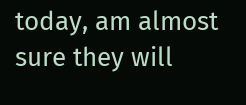today, am almost sure they will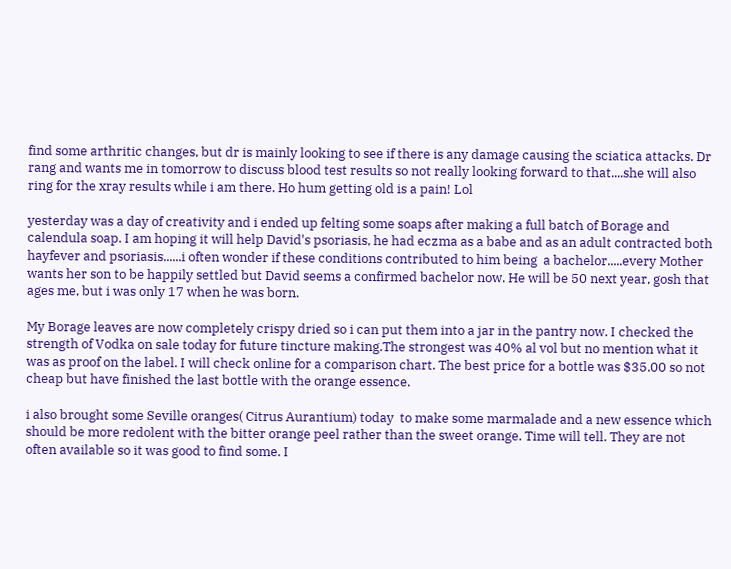find some arthritic changes, but dr is mainly looking to see if there is any damage causing the sciatica attacks. Dr rang and wants me in tomorrow to discuss blood test results so not really looking forward to that....she will also ring for the xray results while i am there. Ho hum getting old is a pain! Lol

yesterday was a day of creativity and i ended up felting some soaps after making a full batch of Borage and calendula soap. I am hoping it will help David's psoriasis, he had eczma as a babe and as an adult contracted both hayfever and psoriasis......i often wonder if these conditions contributed to him being  a bachelor.....every Mother wants her son to be happily settled but David seems a confirmed bachelor now. He will be 50 next year, gosh that ages me, but i was only 17 when he was born.

My Borage leaves are now completely crispy dried so i can put them into a jar in the pantry now. I checked the strength of Vodka on sale today for future tincture making.The strongest was 40% al vol but no mention what it was as proof on the label. I will check online for a comparison chart. The best price for a bottle was $35.00 so not cheap but have finished the last bottle with the orange essence.

i also brought some Seville oranges( Citrus Aurantium) today  to make some marmalade and a new essence which should be more redolent with the bitter orange peel rather than the sweet orange. Time will tell. They are not often available so it was good to find some. I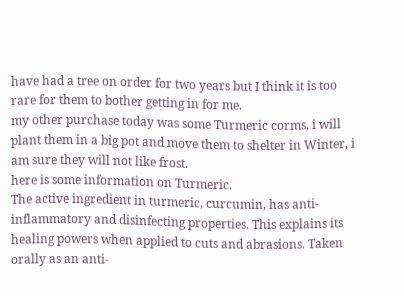have had a tree on order for two years but I think it is too rare for them to bother getting in for me.
my other purchase today was some Turmeric corms, i will plant them in a big pot and move them to shelter in Winter, i am sure they will not like frost.
here is some information on Turmeric.
The active ingredient in turmeric, curcumin, has anti-inflammatory and disinfecting properties. This explains its healing powers when applied to cuts and abrasions. Taken orally as an anti-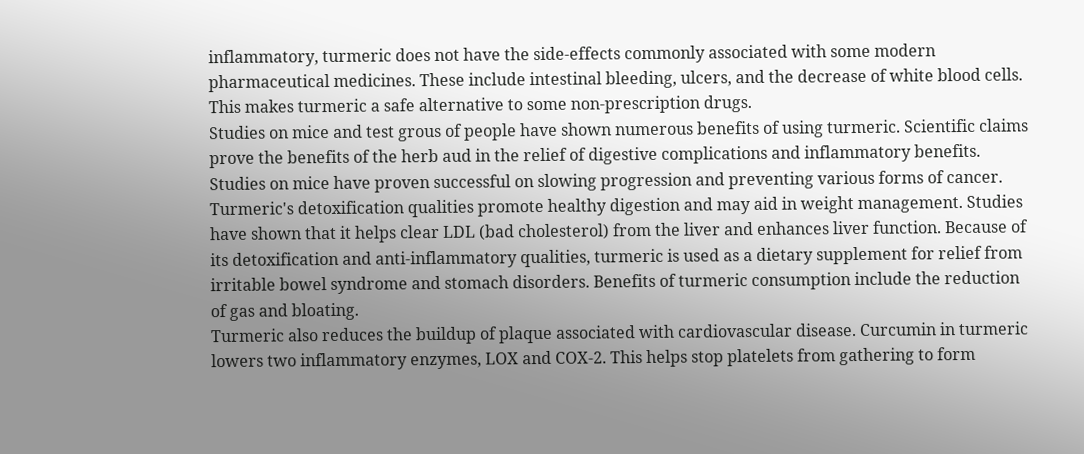inflammatory, turmeric does not have the side-effects commonly associated with some modern pharmaceutical medicines. These include intestinal bleeding, ulcers, and the decrease of white blood cells. This makes turmeric a safe alternative to some non-prescription drugs.
Studies on mice and test grous of people have shown numerous benefits of using turmeric. Scientific claims prove the benefits of the herb aud in the relief of digestive complications and inflammatory benefits. Studies on mice have proven successful on slowing progression and preventing various forms of cancer.
Turmeric's detoxification qualities promote healthy digestion and may aid in weight management. Studies have shown that it helps clear LDL (bad cholesterol) from the liver and enhances liver function. Because of its detoxification and anti-inflammatory qualities, turmeric is used as a dietary supplement for relief from irritable bowel syndrome and stomach disorders. Benefits of turmeric consumption include the reduction of gas and bloating.
Turmeric also reduces the buildup of plaque associated with cardiovascular disease. Curcumin in turmeric lowers two inflammatory enzymes, LOX and COX-2. This helps stop platelets from gathering to form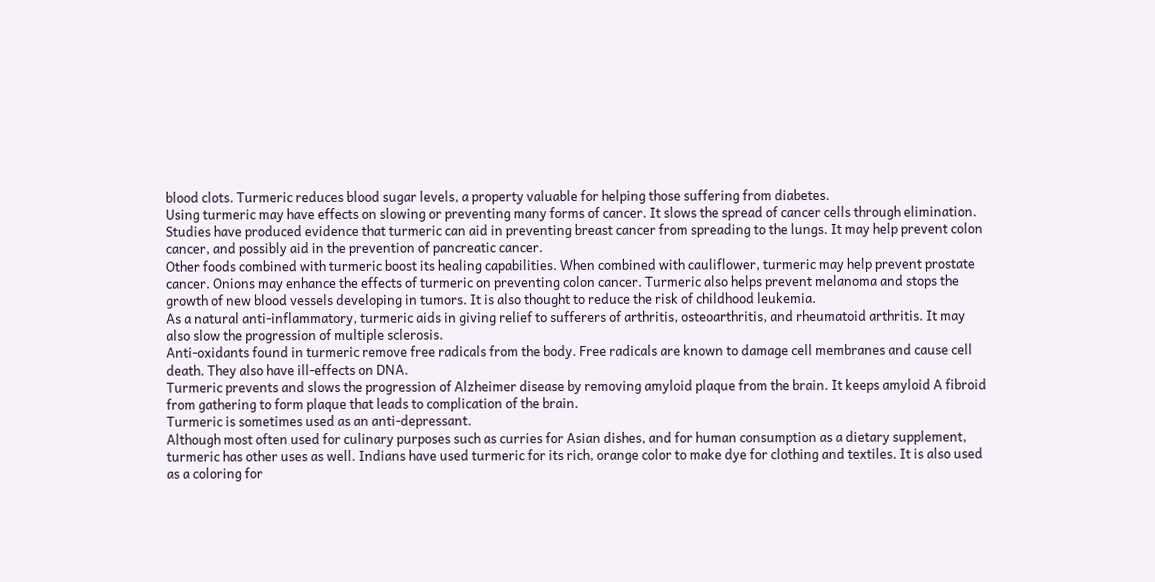blood clots. Turmeric reduces blood sugar levels, a property valuable for helping those suffering from diabetes.
Using turmeric may have effects on slowing or preventing many forms of cancer. It slows the spread of cancer cells through elimination. Studies have produced evidence that turmeric can aid in preventing breast cancer from spreading to the lungs. It may help prevent colon cancer, and possibly aid in the prevention of pancreatic cancer.
Other foods combined with turmeric boost its healing capabilities. When combined with cauliflower, turmeric may help prevent prostate cancer. Onions may enhance the effects of turmeric on preventing colon cancer. Turmeric also helps prevent melanoma and stops the growth of new blood vessels developing in tumors. It is also thought to reduce the risk of childhood leukemia.
As a natural anti-inflammatory, turmeric aids in giving relief to sufferers of arthritis, osteoarthritis, and rheumatoid arthritis. It may also slow the progression of multiple sclerosis.
Anti-oxidants found in turmeric remove free radicals from the body. Free radicals are known to damage cell membranes and cause cell death. They also have ill-effects on DNA.
Turmeric prevents and slows the progression of Alzheimer disease by removing amyloid plaque from the brain. It keeps amyloid A fibroid from gathering to form plaque that leads to complication of the brain.
Turmeric is sometimes used as an anti-depressant.
Although most often used for culinary purposes such as curries for Asian dishes, and for human consumption as a dietary supplement, turmeric has other uses as well. Indians have used turmeric for its rich, orange color to make dye for clothing and textiles. It is also used as a coloring for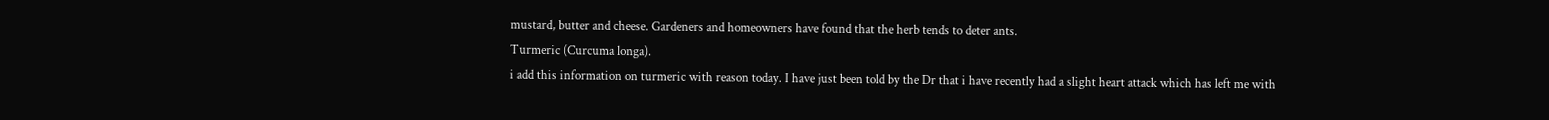mustard, butter and cheese. Gardeners and homeowners have found that the herb tends to deter ants.
Turmeric (Curcuma longa).
i add this information on turmeric with reason today. I have just been told by the Dr that i have recently had a slight heart attack which has left me with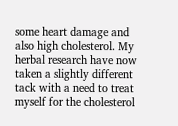some heart damage and also high cholesterol. My herbal research have now taken a slightly different tack with a need to treat myself for the cholesterol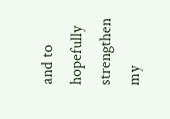and to hopefully strengthen my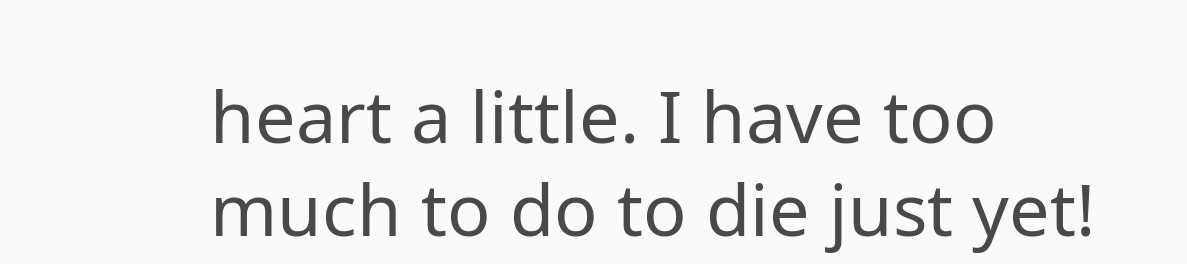heart a little. I have too much to do to die just yet!